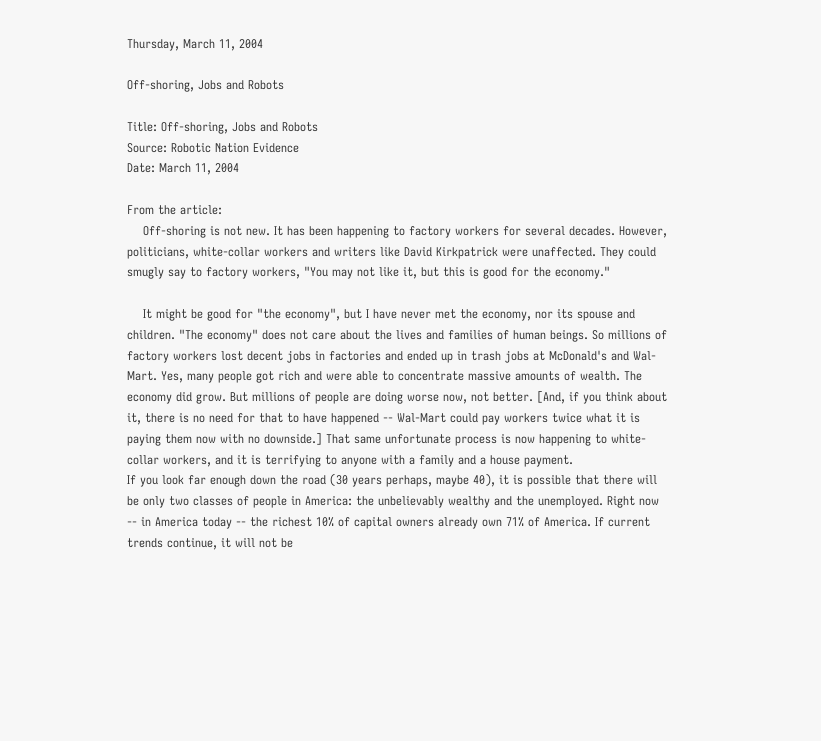Thursday, March 11, 2004

Off-shoring, Jobs and Robots

Title: Off-shoring, Jobs and Robots
Source: Robotic Nation Evidence
Date: March 11, 2004

From the article:
    Off-shoring is not new. It has been happening to factory workers for several decades. However, politicians, white-collar workers and writers like David Kirkpatrick were unaffected. They could smugly say to factory workers, "You may not like it, but this is good for the economy."

    It might be good for "the economy", but I have never met the economy, nor its spouse and children. "The economy" does not care about the lives and families of human beings. So millions of factory workers lost decent jobs in factories and ended up in trash jobs at McDonald's and Wal-Mart. Yes, many people got rich and were able to concentrate massive amounts of wealth. The economy did grow. But millions of people are doing worse now, not better. [And, if you think about it, there is no need for that to have happened -- Wal-Mart could pay workers twice what it is paying them now with no downside.] That same unfortunate process is now happening to white-collar workers, and it is terrifying to anyone with a family and a house payment.
If you look far enough down the road (30 years perhaps, maybe 40), it is possible that there will be only two classes of people in America: the unbelievably wealthy and the unemployed. Right now -- in America today -- the richest 10% of capital owners already own 71% of America. If current trends continue, it will not be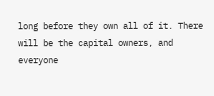long before they own all of it. There will be the capital owners, and everyone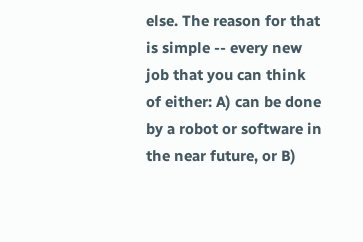else. The reason for that is simple -- every new job that you can think of either: A) can be done by a robot or software in the near future, or B)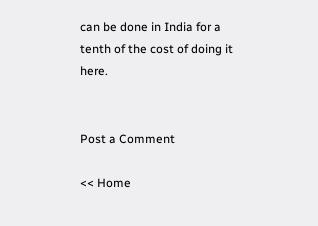can be done in India for a tenth of the cost of doing it here.


Post a Comment

<< Home